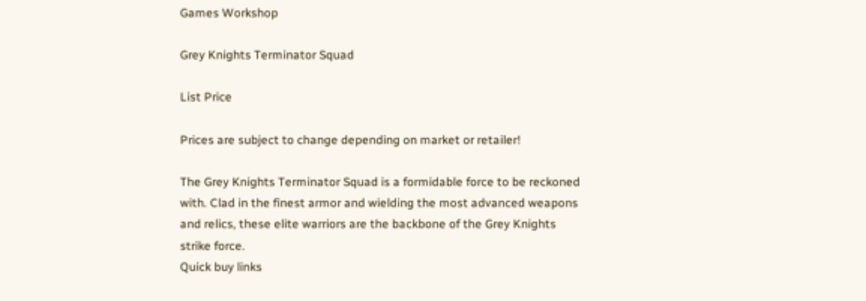Games Workshop

Grey Knights Terminator Squad

List Price

Prices are subject to change depending on market or retailer!

The Grey Knights Terminator Squad is a formidable force to be reckoned with. Clad in the finest armor and wielding the most advanced weapons and relics, these elite warriors are the backbone of the Grey Knights strike force.
Quick buy links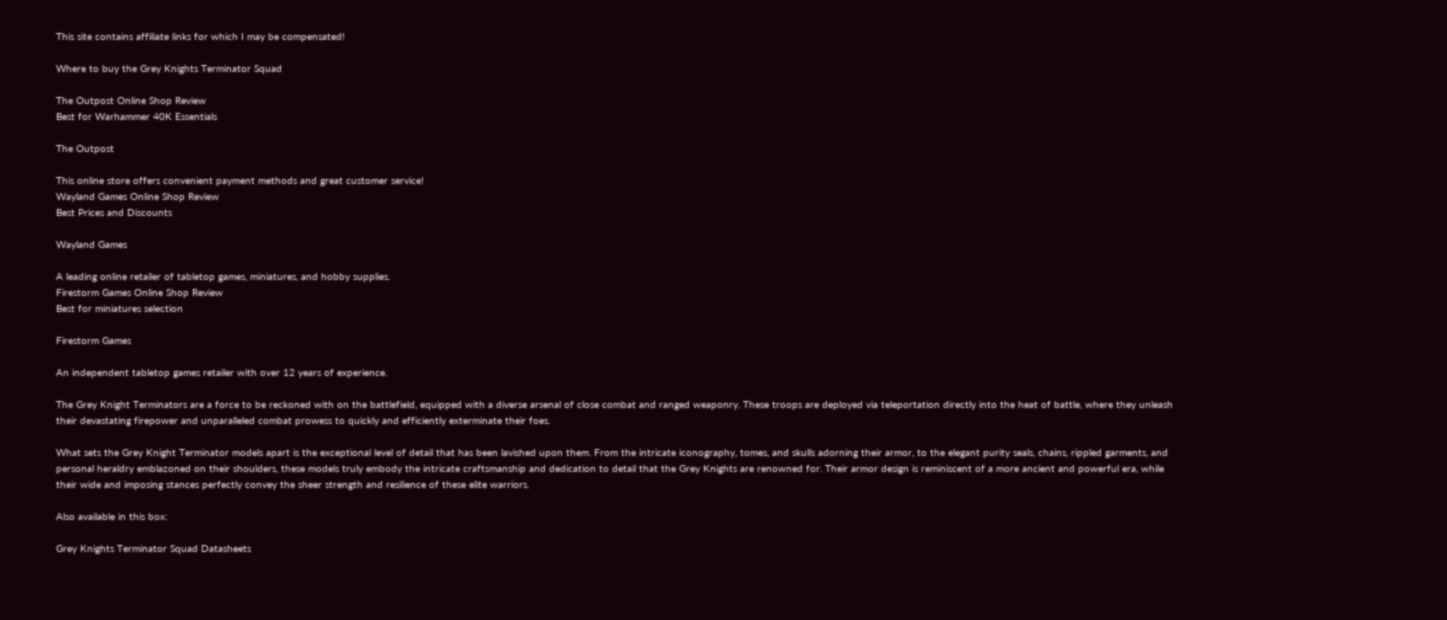This site contains affiliate links for which I may be compensated!

Where to buy the Grey Knights Terminator Squad

The Outpost Online Shop Review
Best for Warhammer 40K Essentials

The Outpost

This online store offers convenient payment methods and great customer service!
Wayland Games Online Shop Review
Best Prices and Discounts

Wayland Games

A leading online retailer of tabletop games, miniatures, and hobby supplies.
Firestorm Games Online Shop Review
Best for miniatures selection

Firestorm Games

An independent tabletop games retailer with over 12 years of experience.

The Grey Knight Terminators are a force to be reckoned with on the battlefield, equipped with a diverse arsenal of close combat and ranged weaponry. These troops are deployed via teleportation directly into the heat of battle, where they unleash their devastating firepower and unparalleled combat prowess to quickly and efficiently exterminate their foes.

What sets the Grey Knight Terminator models apart is the exceptional level of detail that has been lavished upon them. From the intricate iconography, tomes, and skulls adorning their armor, to the elegant purity seals, chains, rippled garments, and personal heraldry emblazoned on their shoulders, these models truly embody the intricate craftsmanship and dedication to detail that the Grey Knights are renowned for. Their armor design is reminiscent of a more ancient and powerful era, while their wide and imposing stances perfectly convey the sheer strength and resilience of these elite warriors.

Also available in this box:

Grey Knights Terminator Squad Datasheets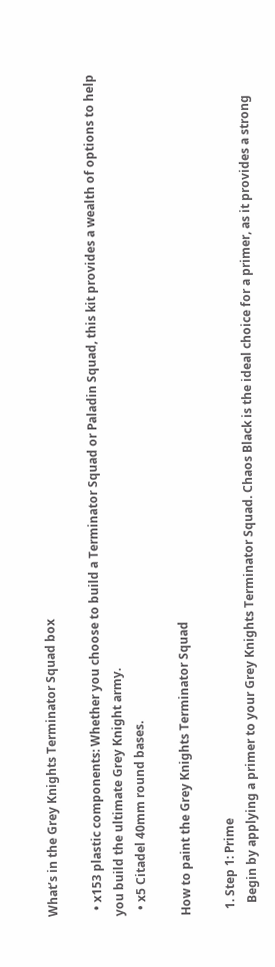What’s in the Grey Knights Terminator Squad box

  • x153 plastic components: Whether you choose to build a Terminator Squad or Paladin Squad, this kit provides a wealth of options to help you build the ultimate Grey Knight army.
  • x5 Citadel 40mm round bases.

How to paint the Grey Knights Terminator Squad

  1. Step 1: Prime
    Begin by applying a primer to your Grey Knights Terminator Squad. Chaos Black is the ideal choice for a primer, as it provides a strong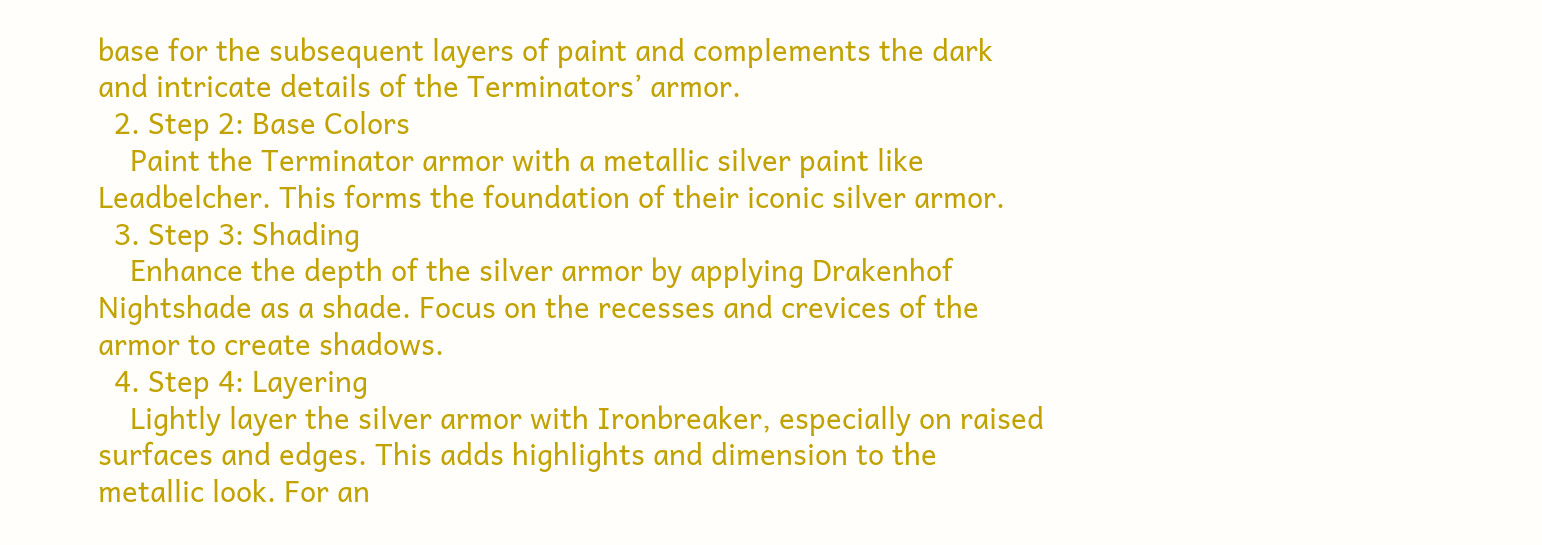base for the subsequent layers of paint and complements the dark and intricate details of the Terminators’ armor.
  2. Step 2: Base Colors
    Paint the Terminator armor with a metallic silver paint like Leadbelcher. This forms the foundation of their iconic silver armor.
  3. Step 3: Shading
    Enhance the depth of the silver armor by applying Drakenhof Nightshade as a shade. Focus on the recesses and crevices of the armor to create shadows.
  4. Step 4: Layering
    Lightly layer the silver armor with Ironbreaker, especially on raised surfaces and edges. This adds highlights and dimension to the metallic look. For an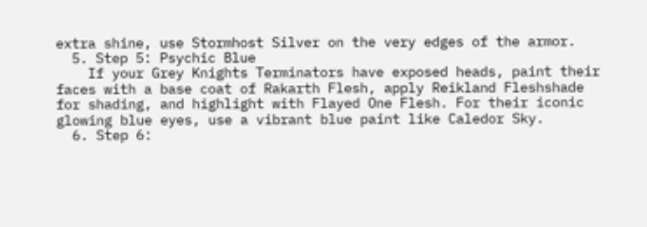extra shine, use Stormhost Silver on the very edges of the armor.
  5. Step 5: Psychic Blue
    If your Grey Knights Terminators have exposed heads, paint their faces with a base coat of Rakarth Flesh, apply Reikland Fleshshade for shading, and highlight with Flayed One Flesh. For their iconic glowing blue eyes, use a vibrant blue paint like Caledor Sky.
  6. Step 6: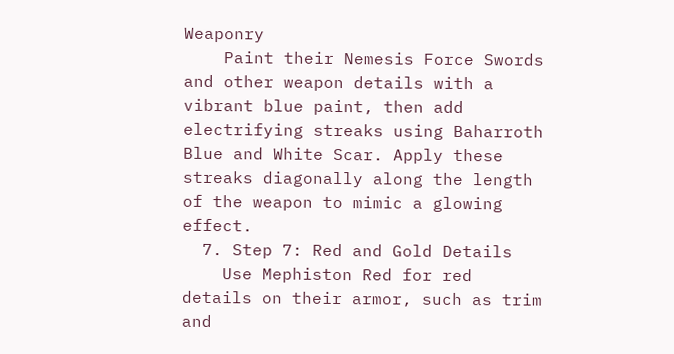Weaponry
    Paint their Nemesis Force Swords and other weapon details with a vibrant blue paint, then add electrifying streaks using Baharroth Blue and White Scar. Apply these streaks diagonally along the length of the weapon to mimic a glowing effect.
  7. Step 7: Red and Gold Details
    Use Mephiston Red for red details on their armor, such as trim and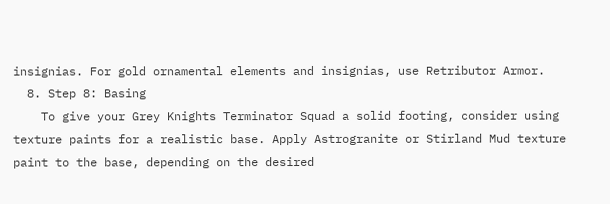insignias. For gold ornamental elements and insignias, use Retributor Armor.
  8. Step 8: Basing
    To give your Grey Knights Terminator Squad a solid footing, consider using texture paints for a realistic base. Apply Astrogranite or Stirland Mud texture paint to the base, depending on the desired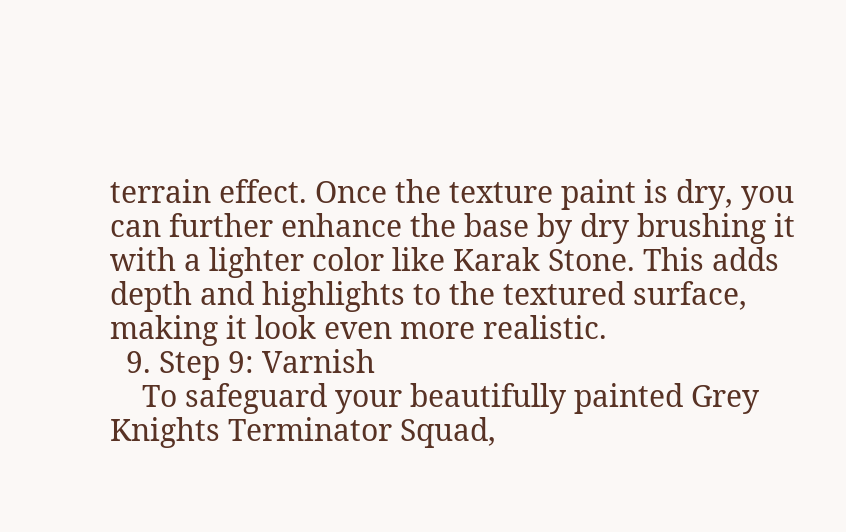terrain effect. Once the texture paint is dry, you can further enhance the base by dry brushing it with a lighter color like Karak Stone. This adds depth and highlights to the textured surface, making it look even more realistic.
  9. Step 9: Varnish
    To safeguard your beautifully painted Grey Knights Terminator Squad,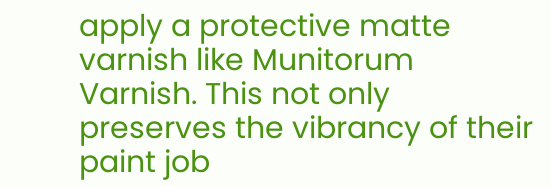apply a protective matte varnish like Munitorum Varnish. This not only preserves the vibrancy of their paint job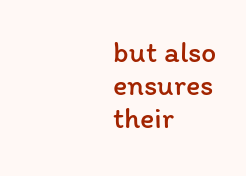but also ensures their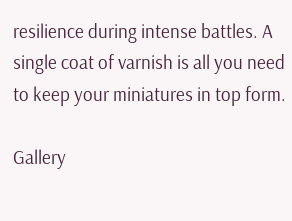resilience during intense battles. A single coat of varnish is all you need to keep your miniatures in top form.

Gallery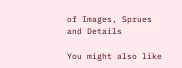of Images, Sprues and Details

You might also like